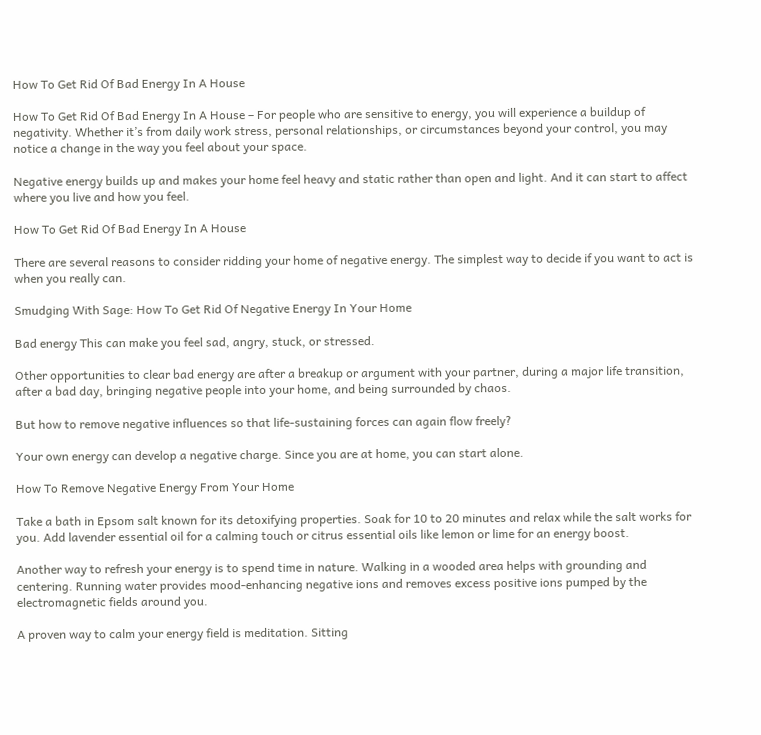How To Get Rid Of Bad Energy In A House

How To Get Rid Of Bad Energy In A House – For people who are sensitive to energy, you will experience a buildup of negativity. Whether it’s from daily work stress, personal relationships, or circumstances beyond your control, you may notice a change in the way you feel about your space.

Negative energy builds up and makes your home feel heavy and static rather than open and light. And it can start to affect where you live and how you feel.

How To Get Rid Of Bad Energy In A House

There are several reasons to consider ridding your home of negative energy. The simplest way to decide if you want to act is when you really can.

Smudging With Sage: How To Get Rid Of Negative Energy In Your Home

Bad energy This can make you feel sad, angry, stuck, or stressed.

Other opportunities to clear bad energy are after a breakup or argument with your partner, during a major life transition, after a bad day, bringing negative people into your home, and being surrounded by chaos.

But how to remove negative influences so that life-sustaining forces can again flow freely?

Your own energy can develop a negative charge. Since you are at home, you can start alone.

How To Remove Negative Energy From Your Home

Take a bath in Epsom salt known for its detoxifying properties. Soak for 10 to 20 minutes and relax while the salt works for you. Add lavender essential oil for a calming touch or citrus essential oils like lemon or lime for an energy boost.

Another way to refresh your energy is to spend time in nature. Walking in a wooded area helps with grounding and centering. Running water provides mood-enhancing negative ions and removes excess positive ions pumped by the electromagnetic fields around you.

A proven way to calm your energy field is meditation. Sitting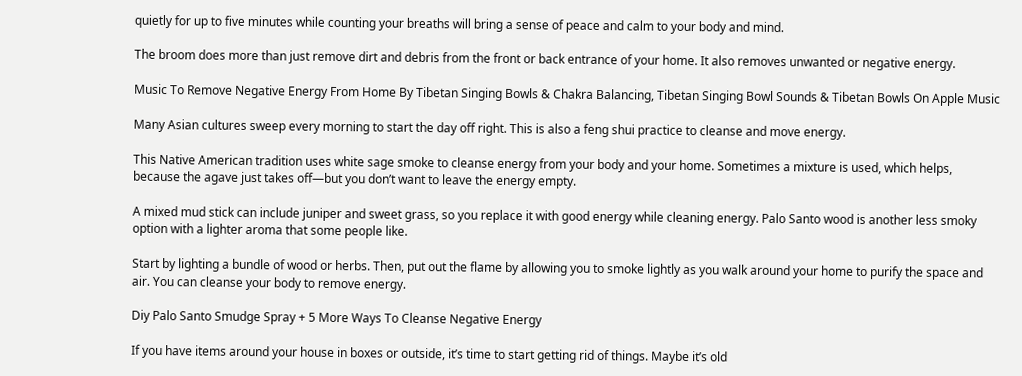quietly for up to five minutes while counting your breaths will bring a sense of peace and calm to your body and mind.

The broom does more than just remove dirt and debris from the front or back entrance of your home. It also removes unwanted or negative energy.

Music To Remove Negative Energy From Home By Tibetan Singing Bowls & Chakra Balancing, Tibetan Singing Bowl Sounds & Tibetan Bowls On Apple Music

Many Asian cultures sweep every morning to start the day off right. This is also a feng shui practice to cleanse and move energy.

This Native American tradition uses white sage smoke to cleanse energy from your body and your home. Sometimes a mixture is used, which helps, because the agave just takes off—but you don’t want to leave the energy empty.

A mixed mud stick can include juniper and sweet grass, so you replace it with good energy while cleaning energy. Palo Santo wood is another less smoky option with a lighter aroma that some people like.

Start by lighting a bundle of wood or herbs. Then, put out the flame by allowing you to smoke lightly as you walk around your home to purify the space and air. You can cleanse your body to remove energy.

Diy Palo Santo Smudge Spray + 5 More Ways To Cleanse Negative Energy

If you have items around your house in boxes or outside, it’s time to start getting rid of things. Maybe it’s old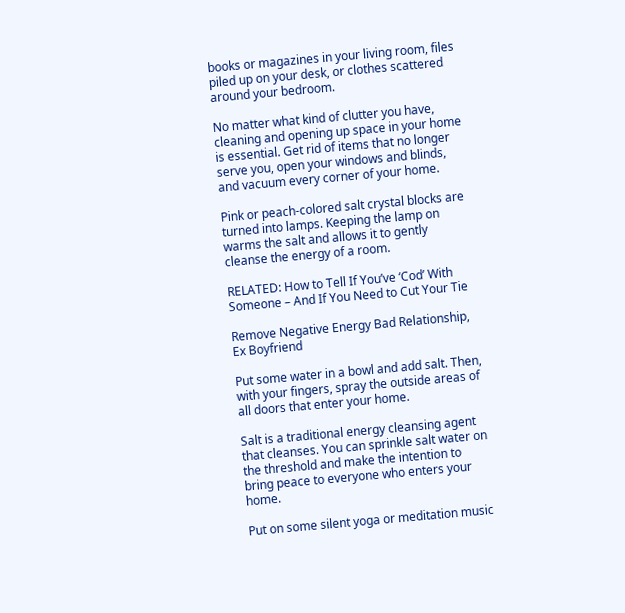books or magazines in your living room, files piled up on your desk, or clothes scattered around your bedroom.

No matter what kind of clutter you have, cleaning and opening up space in your home is essential. Get rid of items that no longer serve you, open your windows and blinds, and vacuum every corner of your home.

Pink or peach-colored salt crystal blocks are turned into lamps. Keeping the lamp on warms the salt and allows it to gently cleanse the energy of a room.

RELATED: How to Tell If You’ve ‘Cod’ With Someone – And If You Need to Cut Your Tie

Remove Negative Energy Bad Relationship, Ex Boyfriend

Put some water in a bowl and add salt. Then, with your fingers, spray the outside areas of all doors that enter your home.

Salt is a traditional energy cleansing agent that cleanses. You can sprinkle salt water on the threshold and make the intention to bring peace to everyone who enters your home.

Put on some silent yoga or meditation music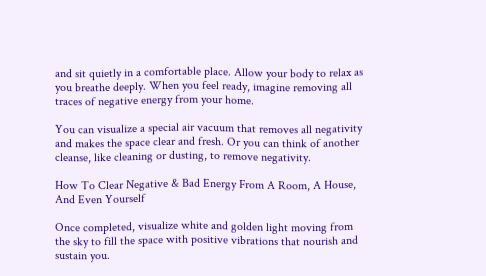and sit quietly in a comfortable place. Allow your body to relax as you breathe deeply. When you feel ready, imagine removing all traces of negative energy from your home.

You can visualize a special air vacuum that removes all negativity and makes the space clear and fresh. Or you can think of another cleanse, like cleaning or dusting, to remove negativity.

How To Clear Negative & Bad Energy From A Room, A House, And Even Yourself

Once completed, visualize white and golden light moving from the sky to fill the space with positive vibrations that nourish and sustain you.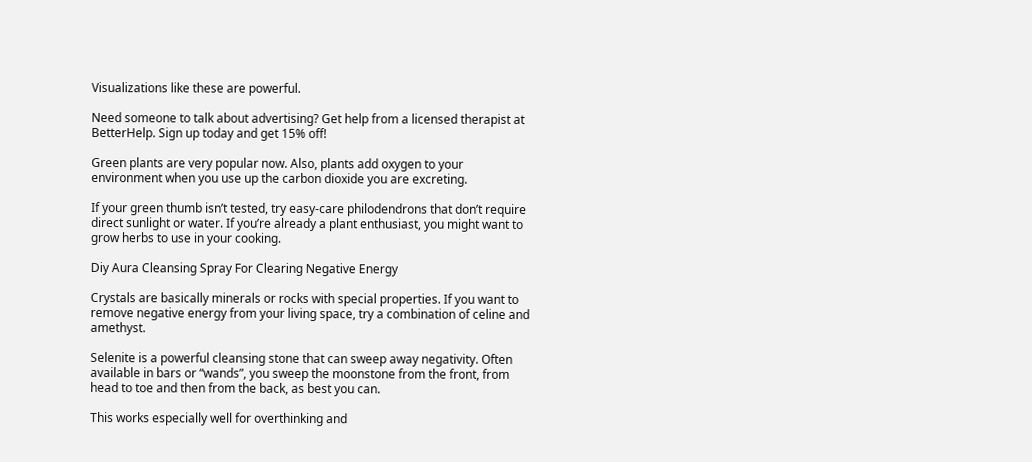Visualizations like these are powerful.

Need someone to talk about advertising? Get help from a licensed therapist at BetterHelp. Sign up today and get 15% off!

Green plants are very popular now. Also, plants add oxygen to your environment when you use up the carbon dioxide you are excreting.

If your green thumb isn’t tested, try easy-care philodendrons that don’t require direct sunlight or water. If you’re already a plant enthusiast, you might want to grow herbs to use in your cooking.

Diy Aura Cleansing Spray For Clearing Negative Energy

Crystals are basically minerals or rocks with special properties. If you want to remove negative energy from your living space, try a combination of celine and amethyst.

Selenite is a powerful cleansing stone that can sweep away negativity. Often available in bars or “wands”, you sweep the moonstone from the front, from head to toe and then from the back, as best you can.

This works especially well for overthinking and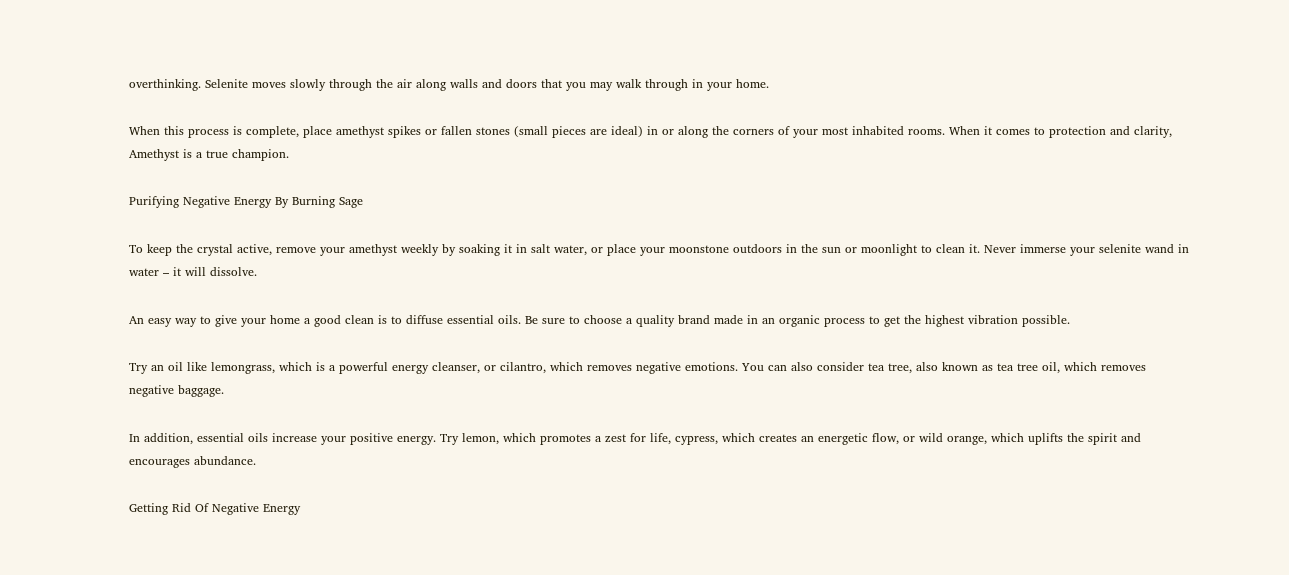overthinking. Selenite moves slowly through the air along walls and doors that you may walk through in your home.

When this process is complete, place amethyst spikes or fallen stones (small pieces are ideal) in or along the corners of your most inhabited rooms. When it comes to protection and clarity, Amethyst is a true champion.

Purifying Negative Energy By Burning Sage

To keep the crystal active, remove your amethyst weekly by soaking it in salt water, or place your moonstone outdoors in the sun or moonlight to clean it. Never immerse your selenite wand in water – it will dissolve.

An easy way to give your home a good clean is to diffuse essential oils. Be sure to choose a quality brand made in an organic process to get the highest vibration possible.

Try an oil like lemongrass, which is a powerful energy cleanser, or cilantro, which removes negative emotions. You can also consider tea tree, also known as tea tree oil, which removes negative baggage.

In addition, essential oils increase your positive energy. Try lemon, which promotes a zest for life, cypress, which creates an energetic flow, or wild orange, which uplifts the spirit and encourages abundance.

Getting Rid Of Negative Energy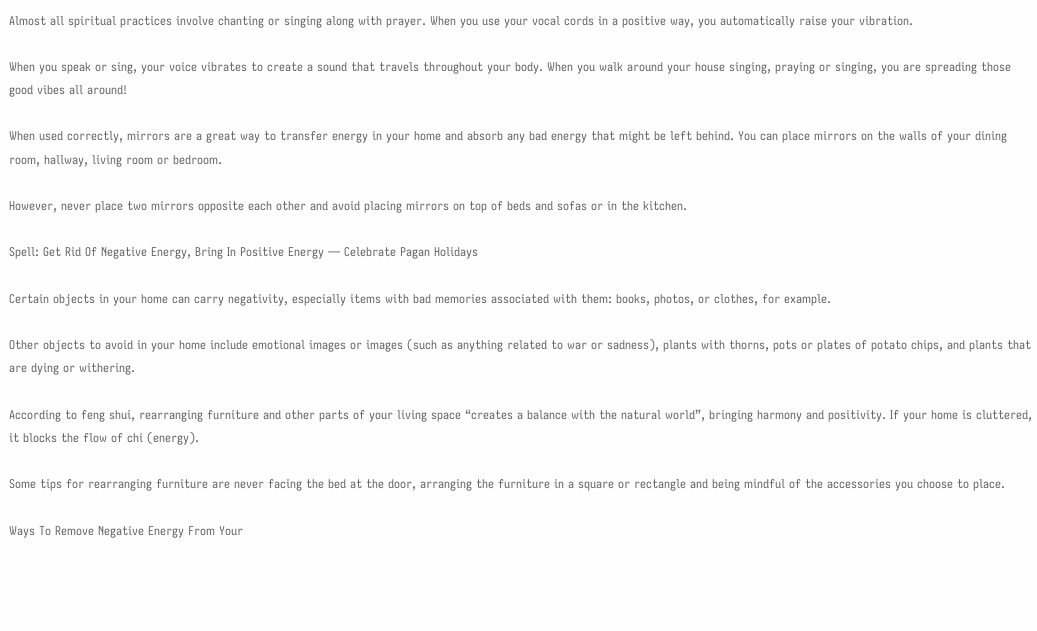Almost all spiritual practices involve chanting or singing along with prayer. When you use your vocal cords in a positive way, you automatically raise your vibration.

When you speak or sing, your voice vibrates to create a sound that travels throughout your body. When you walk around your house singing, praying or singing, you are spreading those good vibes all around!

When used correctly, mirrors are a great way to transfer energy in your home and absorb any bad energy that might be left behind. You can place mirrors on the walls of your dining room, hallway, living room or bedroom.

However, never place two mirrors opposite each other and avoid placing mirrors on top of beds and sofas or in the kitchen.

Spell: Get Rid Of Negative Energy, Bring In Positive Energy — Celebrate Pagan Holidays

Certain objects in your home can carry negativity, especially items with bad memories associated with them: books, photos, or clothes, for example.

Other objects to avoid in your home include emotional images or images (such as anything related to war or sadness), plants with thorns, pots or plates of potato chips, and plants that are dying or withering.

According to feng shui, rearranging furniture and other parts of your living space “creates a balance with the natural world”, bringing harmony and positivity. If your home is cluttered, it blocks the flow of chi (energy).

Some tips for rearranging furniture are never facing the bed at the door, arranging the furniture in a square or rectangle and being mindful of the accessories you choose to place.

Ways To Remove Negative Energy From Your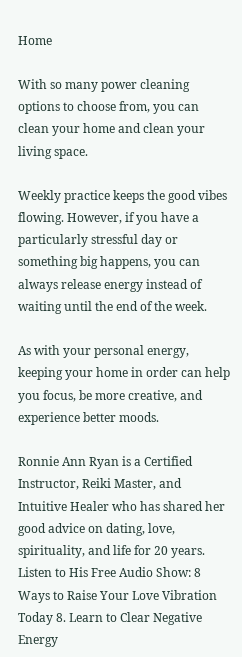Home

With so many power cleaning options to choose from, you can clean your home and clean your living space.

Weekly practice keeps the good vibes flowing. However, if you have a particularly stressful day or something big happens, you can always release energy instead of waiting until the end of the week.

As with your personal energy, keeping your home in order can help you focus, be more creative, and experience better moods.

Ronnie Ann Ryan is a Certified Instructor, Reiki Master, and Intuitive Healer who has shared her good advice on dating, love, spirituality, and life for 20 years. Listen to His Free Audio Show: 8 Ways to Raise Your Love Vibration Today 8. Learn to Clear Negative Energy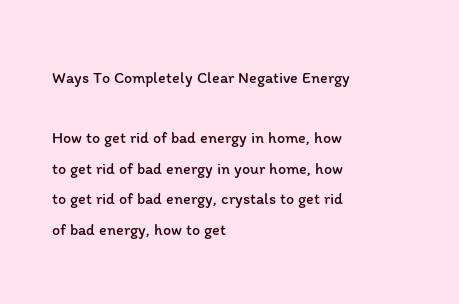Ways To Completely Clear Negative Energy

How to get rid of bad energy in home, how to get rid of bad energy in your home, how to get rid of bad energy, crystals to get rid of bad energy, how to get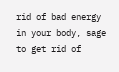rid of bad energy in your body, sage to get rid of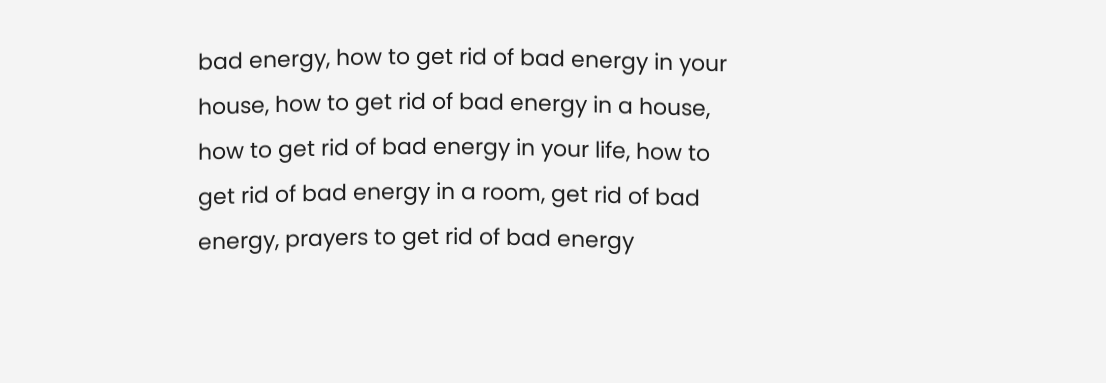bad energy, how to get rid of bad energy in your house, how to get rid of bad energy in a house, how to get rid of bad energy in your life, how to get rid of bad energy in a room, get rid of bad energy, prayers to get rid of bad energy